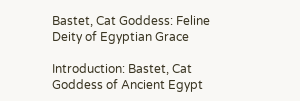Bastet, Cat Goddess: Feline Deity of Egyptian Grace

Introduction: Bastet, Cat Goddess of Ancient Egypt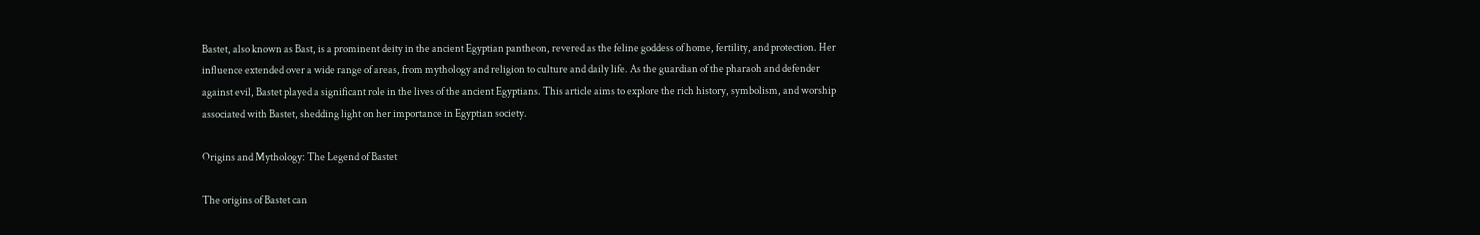Bastet, also known as Bast, is a prominent deity in the ancient Egyptian pantheon, revered as the feline goddess of home, fertility, and protection. Her influence extended over a wide range of areas, from mythology and religion to culture and daily life. As the guardian of the pharaoh and defender against evil, Bastet played a significant role in the lives of the ancient Egyptians. This article aims to explore the rich history, symbolism, and worship associated with Bastet, shedding light on her importance in Egyptian society.

Origins and Mythology: The Legend of Bastet

The origins of Bastet can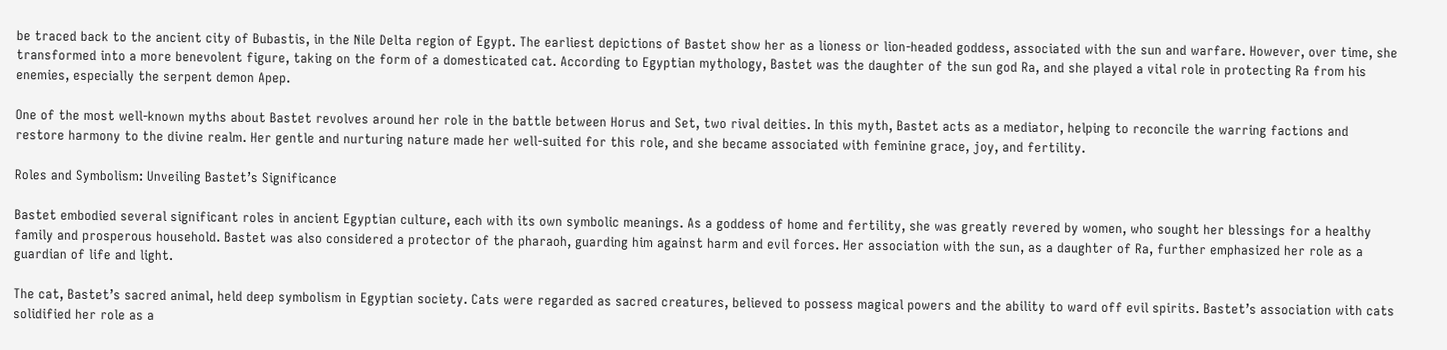be traced back to the ancient city of Bubastis, in the Nile Delta region of Egypt. The earliest depictions of Bastet show her as a lioness or lion-headed goddess, associated with the sun and warfare. However, over time, she transformed into a more benevolent figure, taking on the form of a domesticated cat. According to Egyptian mythology, Bastet was the daughter of the sun god Ra, and she played a vital role in protecting Ra from his enemies, especially the serpent demon Apep.

One of the most well-known myths about Bastet revolves around her role in the battle between Horus and Set, two rival deities. In this myth, Bastet acts as a mediator, helping to reconcile the warring factions and restore harmony to the divine realm. Her gentle and nurturing nature made her well-suited for this role, and she became associated with feminine grace, joy, and fertility.

Roles and Symbolism: Unveiling Bastet’s Significance

Bastet embodied several significant roles in ancient Egyptian culture, each with its own symbolic meanings. As a goddess of home and fertility, she was greatly revered by women, who sought her blessings for a healthy family and prosperous household. Bastet was also considered a protector of the pharaoh, guarding him against harm and evil forces. Her association with the sun, as a daughter of Ra, further emphasized her role as a guardian of life and light.

The cat, Bastet’s sacred animal, held deep symbolism in Egyptian society. Cats were regarded as sacred creatures, believed to possess magical powers and the ability to ward off evil spirits. Bastet’s association with cats solidified her role as a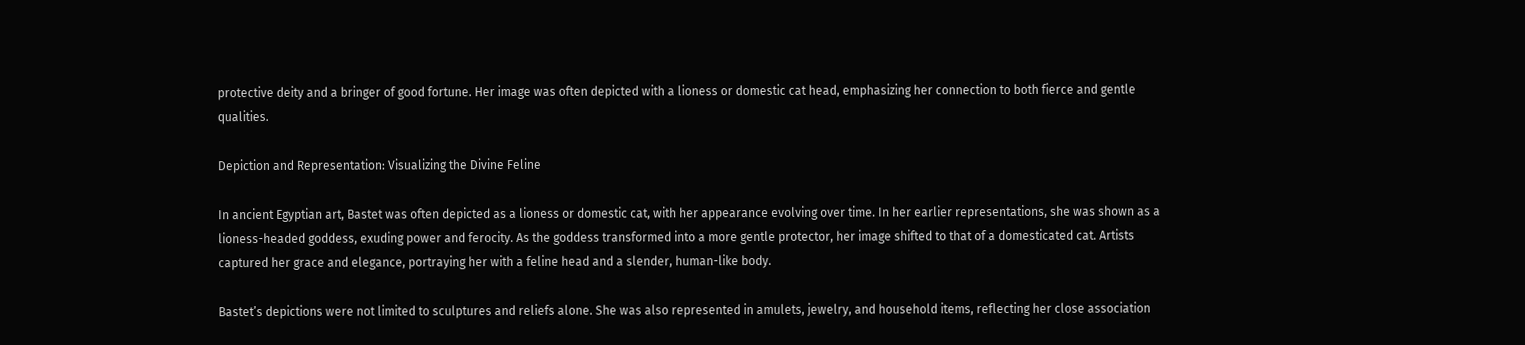protective deity and a bringer of good fortune. Her image was often depicted with a lioness or domestic cat head, emphasizing her connection to both fierce and gentle qualities.

Depiction and Representation: Visualizing the Divine Feline

In ancient Egyptian art, Bastet was often depicted as a lioness or domestic cat, with her appearance evolving over time. In her earlier representations, she was shown as a lioness-headed goddess, exuding power and ferocity. As the goddess transformed into a more gentle protector, her image shifted to that of a domesticated cat. Artists captured her grace and elegance, portraying her with a feline head and a slender, human-like body.

Bastet’s depictions were not limited to sculptures and reliefs alone. She was also represented in amulets, jewelry, and household items, reflecting her close association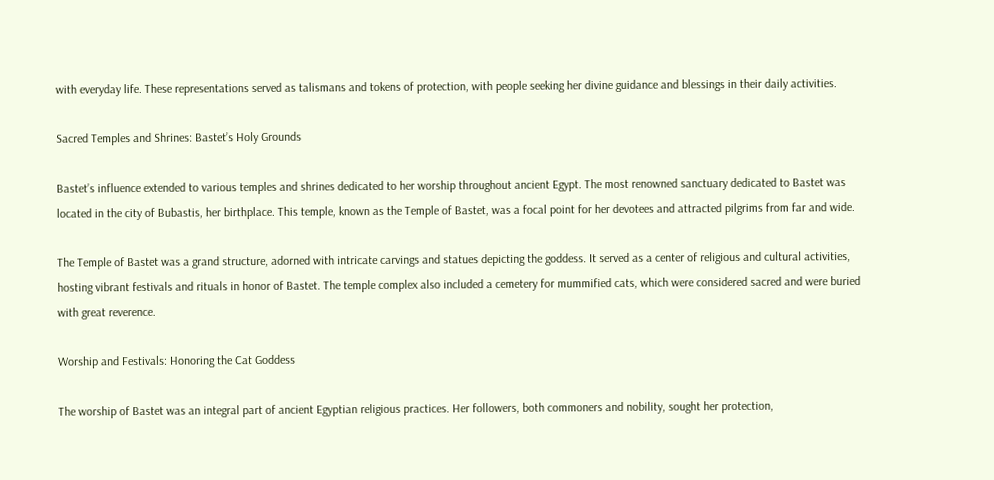with everyday life. These representations served as talismans and tokens of protection, with people seeking her divine guidance and blessings in their daily activities.

Sacred Temples and Shrines: Bastet’s Holy Grounds

Bastet’s influence extended to various temples and shrines dedicated to her worship throughout ancient Egypt. The most renowned sanctuary dedicated to Bastet was located in the city of Bubastis, her birthplace. This temple, known as the Temple of Bastet, was a focal point for her devotees and attracted pilgrims from far and wide.

The Temple of Bastet was a grand structure, adorned with intricate carvings and statues depicting the goddess. It served as a center of religious and cultural activities, hosting vibrant festivals and rituals in honor of Bastet. The temple complex also included a cemetery for mummified cats, which were considered sacred and were buried with great reverence.

Worship and Festivals: Honoring the Cat Goddess

The worship of Bastet was an integral part of ancient Egyptian religious practices. Her followers, both commoners and nobility, sought her protection,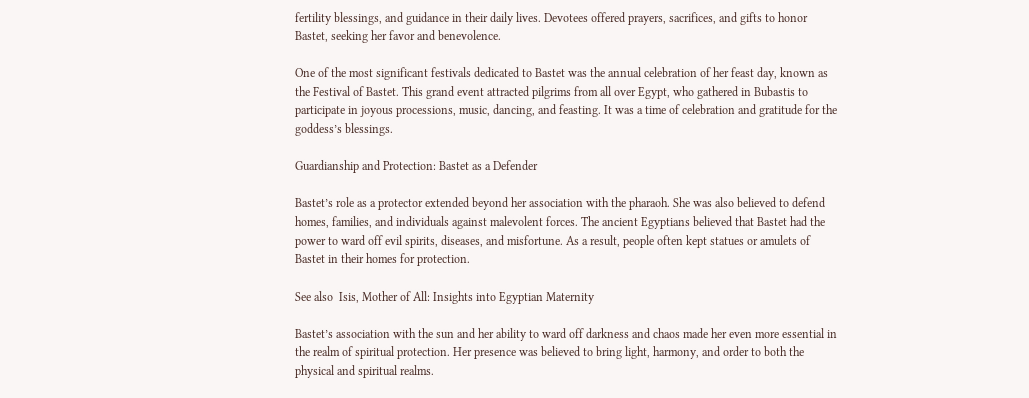fertility blessings, and guidance in their daily lives. Devotees offered prayers, sacrifices, and gifts to honor Bastet, seeking her favor and benevolence.

One of the most significant festivals dedicated to Bastet was the annual celebration of her feast day, known as the Festival of Bastet. This grand event attracted pilgrims from all over Egypt, who gathered in Bubastis to participate in joyous processions, music, dancing, and feasting. It was a time of celebration and gratitude for the goddess’s blessings.

Guardianship and Protection: Bastet as a Defender

Bastet’s role as a protector extended beyond her association with the pharaoh. She was also believed to defend homes, families, and individuals against malevolent forces. The ancient Egyptians believed that Bastet had the power to ward off evil spirits, diseases, and misfortune. As a result, people often kept statues or amulets of Bastet in their homes for protection.

See also  Isis, Mother of All: Insights into Egyptian Maternity

Bastet’s association with the sun and her ability to ward off darkness and chaos made her even more essential in the realm of spiritual protection. Her presence was believed to bring light, harmony, and order to both the physical and spiritual realms.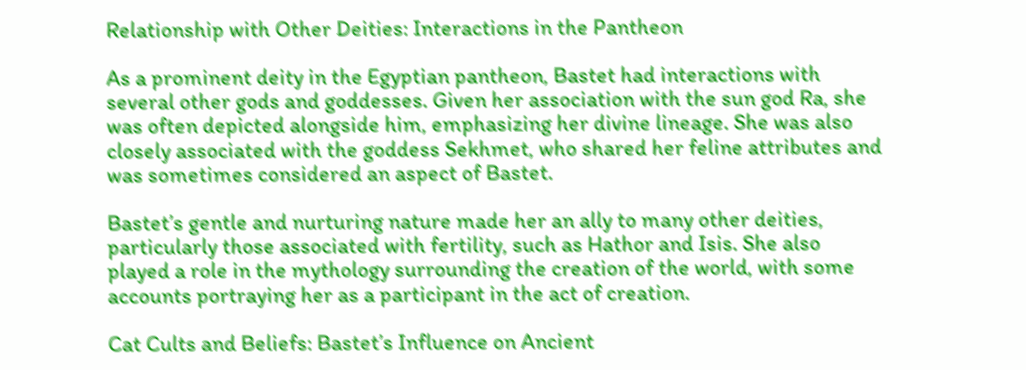Relationship with Other Deities: Interactions in the Pantheon

As a prominent deity in the Egyptian pantheon, Bastet had interactions with several other gods and goddesses. Given her association with the sun god Ra, she was often depicted alongside him, emphasizing her divine lineage. She was also closely associated with the goddess Sekhmet, who shared her feline attributes and was sometimes considered an aspect of Bastet.

Bastet’s gentle and nurturing nature made her an ally to many other deities, particularly those associated with fertility, such as Hathor and Isis. She also played a role in the mythology surrounding the creation of the world, with some accounts portraying her as a participant in the act of creation.

Cat Cults and Beliefs: Bastet’s Influence on Ancient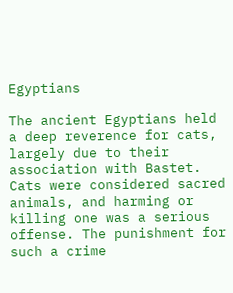Egyptians

The ancient Egyptians held a deep reverence for cats, largely due to their association with Bastet. Cats were considered sacred animals, and harming or killing one was a serious offense. The punishment for such a crime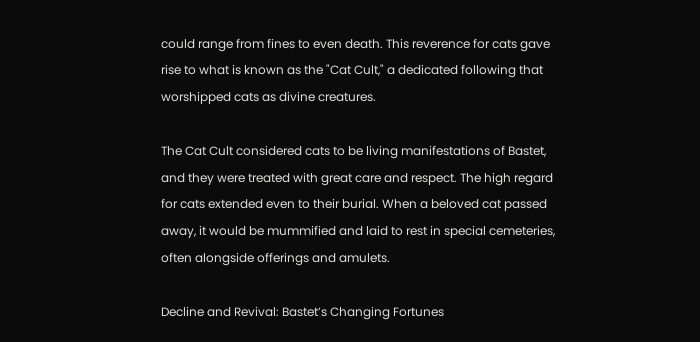could range from fines to even death. This reverence for cats gave rise to what is known as the "Cat Cult," a dedicated following that worshipped cats as divine creatures.

The Cat Cult considered cats to be living manifestations of Bastet, and they were treated with great care and respect. The high regard for cats extended even to their burial. When a beloved cat passed away, it would be mummified and laid to rest in special cemeteries, often alongside offerings and amulets.

Decline and Revival: Bastet’s Changing Fortunes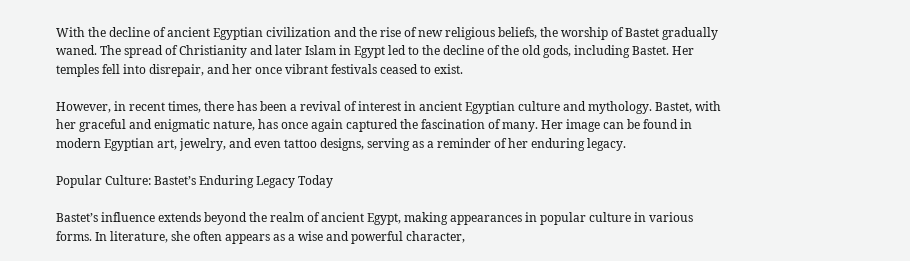With the decline of ancient Egyptian civilization and the rise of new religious beliefs, the worship of Bastet gradually waned. The spread of Christianity and later Islam in Egypt led to the decline of the old gods, including Bastet. Her temples fell into disrepair, and her once vibrant festivals ceased to exist.

However, in recent times, there has been a revival of interest in ancient Egyptian culture and mythology. Bastet, with her graceful and enigmatic nature, has once again captured the fascination of many. Her image can be found in modern Egyptian art, jewelry, and even tattoo designs, serving as a reminder of her enduring legacy.

Popular Culture: Bastet’s Enduring Legacy Today

Bastet’s influence extends beyond the realm of ancient Egypt, making appearances in popular culture in various forms. In literature, she often appears as a wise and powerful character,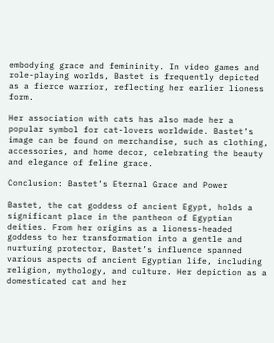embodying grace and femininity. In video games and role-playing worlds, Bastet is frequently depicted as a fierce warrior, reflecting her earlier lioness form.

Her association with cats has also made her a popular symbol for cat-lovers worldwide. Bastet’s image can be found on merchandise, such as clothing, accessories, and home decor, celebrating the beauty and elegance of feline grace.

Conclusion: Bastet’s Eternal Grace and Power

Bastet, the cat goddess of ancient Egypt, holds a significant place in the pantheon of Egyptian deities. From her origins as a lioness-headed goddess to her transformation into a gentle and nurturing protector, Bastet’s influence spanned various aspects of ancient Egyptian life, including religion, mythology, and culture. Her depiction as a domesticated cat and her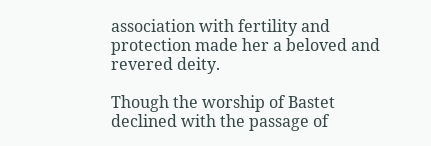association with fertility and protection made her a beloved and revered deity.

Though the worship of Bastet declined with the passage of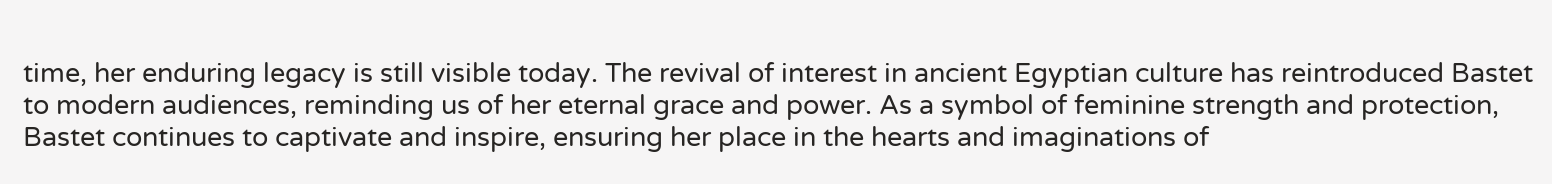time, her enduring legacy is still visible today. The revival of interest in ancient Egyptian culture has reintroduced Bastet to modern audiences, reminding us of her eternal grace and power. As a symbol of feminine strength and protection, Bastet continues to captivate and inspire, ensuring her place in the hearts and imaginations of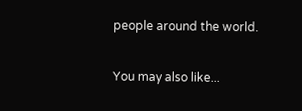people around the world.

You may also like...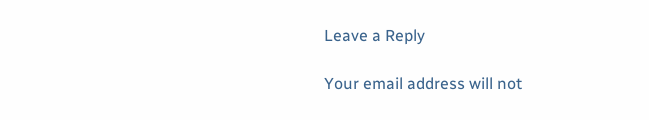Leave a Reply

Your email address will not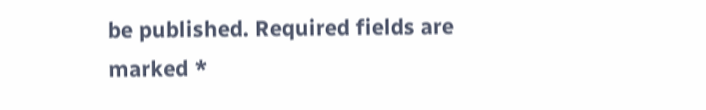be published. Required fields are marked *